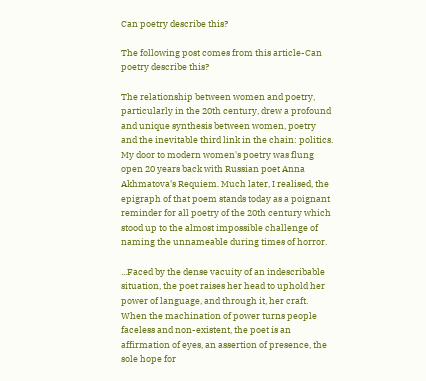Can poetry describe this?

The following post comes from this article-Can poetry describe this?

The relationship between women and poetry, particularly in the 20th century, drew a profound and unique synthesis between women, poetry and the inevitable third link in the chain: politics. My door to modern women's poetry was flung open 20 years back with Russian poet Anna Akhmatova's Requiem. Much later, I realised, the epigraph of that poem stands today as a poignant reminder for all poetry of the 20th century which stood up to the almost impossible challenge of naming the unnameable during times of horror.

...Faced by the dense vacuity of an indescribable situation, the poet raises her head to uphold her power of language, and through it, her craft. When the machination of power turns people faceless and non-existent, the poet is an affirmation of eyes, an assertion of presence, the sole hope for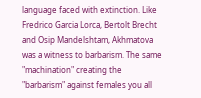language faced with extinction. Like Fredrico Garcia Lorca, Bertolt Brecht and Osip Mandelshtam, Akhmatova was a witness to barbarism. The same "machination" creating the "barbarism" against females you all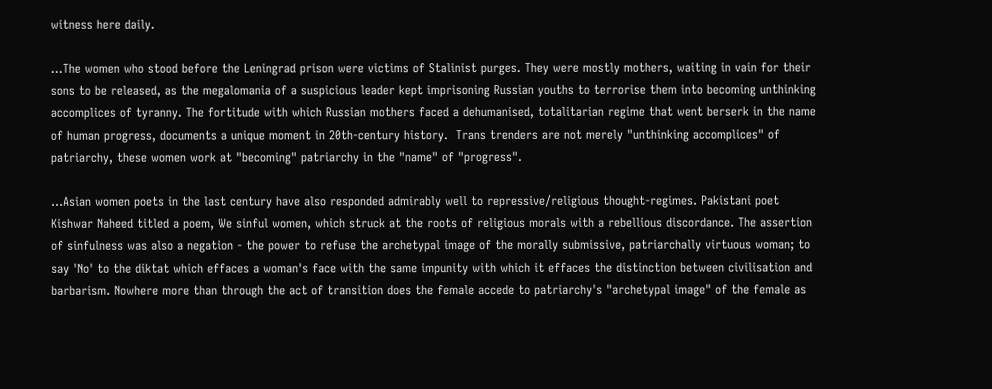witness here daily.

...The women who stood before the Leningrad prison were victims of Stalinist purges. They were mostly mothers, waiting in vain for their sons to be released, as the megalomania of a suspicious leader kept imprisoning Russian youths to terrorise them into becoming unthinking accomplices of tyranny. The fortitude with which Russian mothers faced a dehumanised, totalitarian regime that went berserk in the name of human progress, documents a unique moment in 20th-century history.  Trans trenders are not merely "unthinking accomplices" of patriarchy, these women work at "becoming" patriarchy in the "name" of "progress".

...Asian women poets in the last century have also responded admirably well to repressive/religious thought-regimes. Pakistani poet Kishwar Naheed titled a poem, We sinful women, which struck at the roots of religious morals with a rebellious discordance. The assertion of sinfulness was also a negation - the power to refuse the archetypal image of the morally submissive, patriarchally virtuous woman; to say 'No' to the diktat which effaces a woman's face with the same impunity with which it effaces the distinction between civilisation and barbarism. Nowhere more than through the act of transition does the female accede to patriarchy's "archetypal image" of the female as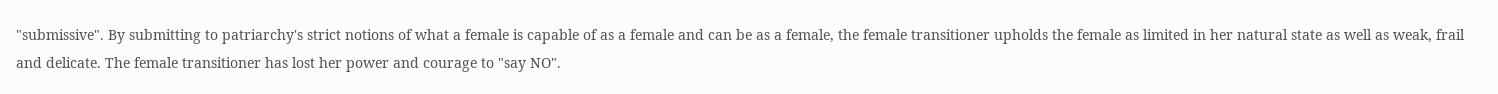"submissive". By submitting to patriarchy's strict notions of what a female is capable of as a female and can be as a female, the female transitioner upholds the female as limited in her natural state as well as weak, frail and delicate. The female transitioner has lost her power and courage to "say NO".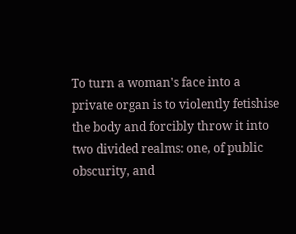To turn a woman's face into a private organ is to violently fetishise the body and forcibly throw it into two divided realms: one, of public obscurity, and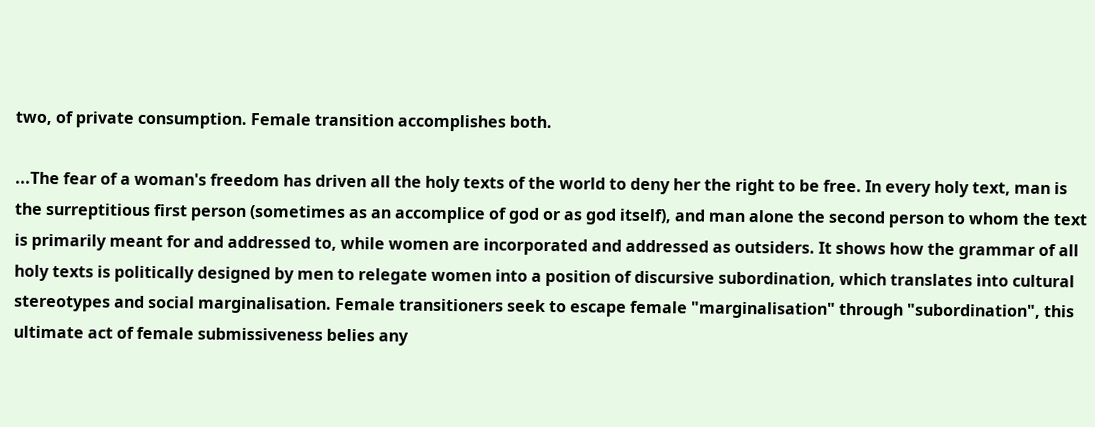two, of private consumption. Female transition accomplishes both.

...The fear of a woman's freedom has driven all the holy texts of the world to deny her the right to be free. In every holy text, man is the surreptitious first person (sometimes as an accomplice of god or as god itself), and man alone the second person to whom the text is primarily meant for and addressed to, while women are incorporated and addressed as outsiders. It shows how the grammar of all holy texts is politically designed by men to relegate women into a position of discursive subordination, which translates into cultural stereotypes and social marginalisation. Female transitioners seek to escape female "marginalisation" through "subordination", this ultimate act of female submissiveness belies any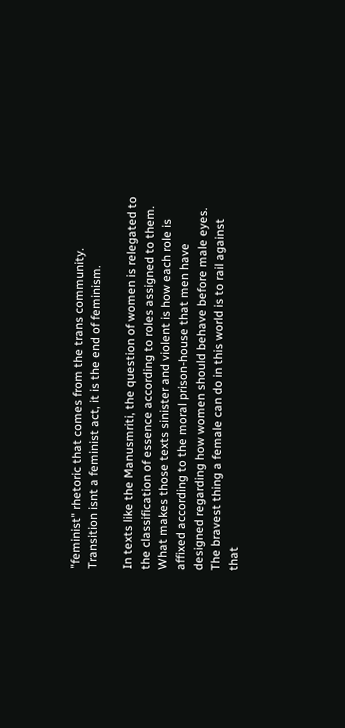"feminist" rhetoric that comes from the trans community. Transition isnt a feminist act, it is the end of feminism.

In texts like the Manusmriti, the question of women is relegated to the classification of essence according to roles assigned to them. What makes those texts sinister and violent is how each role is affixed according to the moral prison-house that men have designed regarding how women should behave before male eyes. The bravest thing a female can do in this world is to rail against that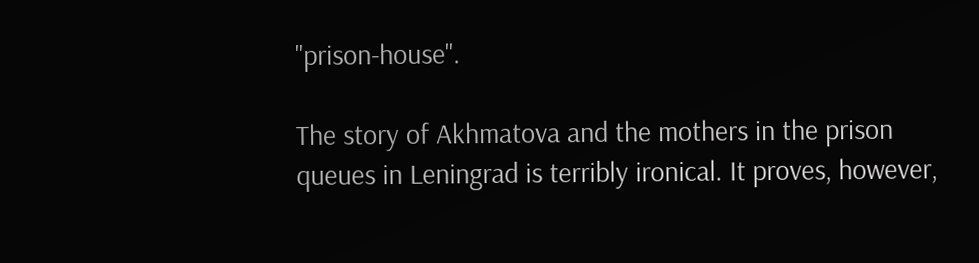"prison-house".

The story of Akhmatova and the mothers in the prison queues in Leningrad is terribly ironical. It proves, however,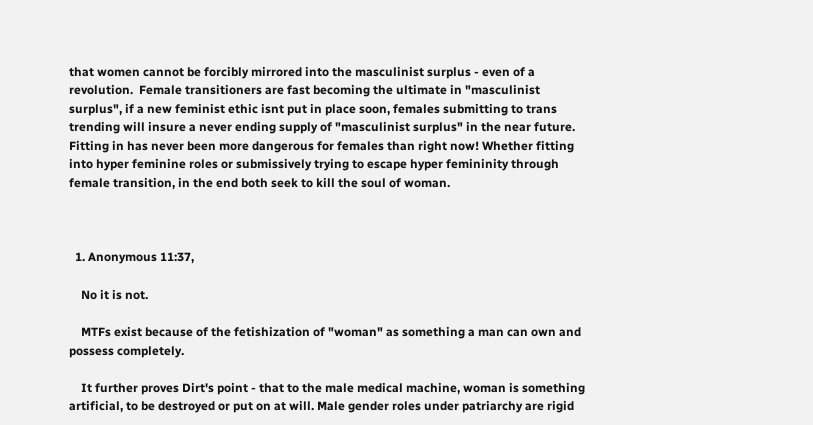that women cannot be forcibly mirrored into the masculinist surplus - even of a revolution.  Female transitioners are fast becoming the ultimate in "masculinist surplus", if a new feminist ethic isnt put in place soon, females submitting to trans trending will insure a never ending supply of "masculinist surplus" in the near future. Fitting in has never been more dangerous for females than right now! Whether fitting into hyper feminine roles or submissively trying to escape hyper femininity through female transition, in the end both seek to kill the soul of woman.



  1. Anonymous 11:37,

    No it is not.

    MTFs exist because of the fetishization of "woman" as something a man can own and possess completely.

    It further proves Dirt's point - that to the male medical machine, woman is something artificial, to be destroyed or put on at will. Male gender roles under patriarchy are rigid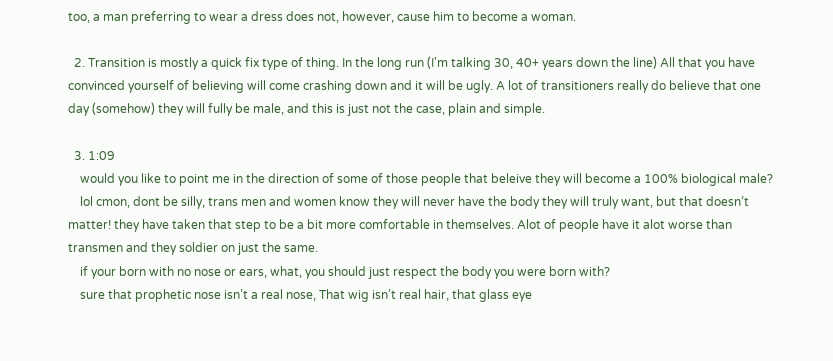too, a man preferring to wear a dress does not, however, cause him to become a woman.

  2. Transition is mostly a quick fix type of thing. In the long run (I'm talking 30, 40+ years down the line) All that you have convinced yourself of believing will come crashing down and it will be ugly. A lot of transitioners really do believe that one day (somehow) they will fully be male, and this is just not the case, plain and simple.

  3. 1:09
    would you like to point me in the direction of some of those people that beleive they will become a 100% biological male?
    lol cmon, dont be silly, trans men and women know they will never have the body they will truly want, but that doesn’t matter! they have taken that step to be a bit more comfortable in themselves. Alot of people have it alot worse than transmen and they soldier on just the same.
    if your born with no nose or ears, what, you should just respect the body you were born with?
    sure that prophetic nose isn’t a real nose, That wig isn’t real hair, that glass eye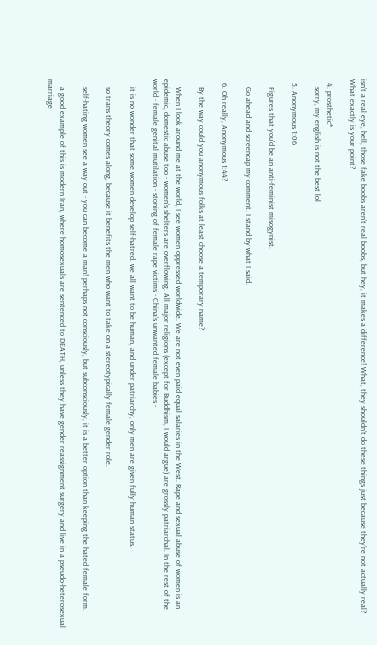isn’t a real eye, hell, those fake boobs aren’t real boobs, but hey, it makes a difference! What, they shouldn’t do these things just because they’re not actually real? What exactly is your point?

  4. prosthetic*
    sorry, my english is not the best lol

  5. Anonymous 1:06

    Figures that you'd be an anti-feminist misogynist.

    Go ahead and screencap my comment. I stand by what I said.

  6. Oh really, Anonymous 1:44?

    By the way could you anonymous folks at least choose a temporary name?

    When I look around me at the world, I see women oppressed worldwide. We are not even paid equal salaries in the West. Rape and sexual abuse of women is an epidemic, domestic abuse too - women's shelters are overflowing. All major religions (except for Buddhism, I would argue) are grossly patriarchal. In the rest of the world - female genital mutilation - stoning of female rape victims - China's unwanted female babies -

    it is no wonder that some women develop self-hatred. we all want to be human, and under patriarchy, only men are given fully human status.

    so trans theory comes along, because it benefits the men who want to take on a stereotypically female gender role.

    self-hating women see a way out - you can become a man! perhaps not consciously, but subconsciously, it is a better option than keeping the hated female form.

    a good example of this is modern Iran, where homosexuals are sentenced to DEATH, unless they have gender reassignment surgery and live in a pseudo-heterosexual marriage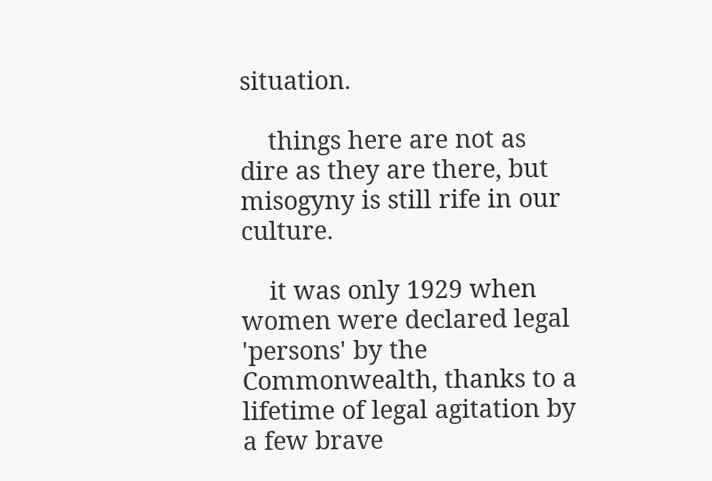situation.

    things here are not as dire as they are there, but misogyny is still rife in our culture.

    it was only 1929 when women were declared legal 'persons' by the Commonwealth, thanks to a lifetime of legal agitation by a few brave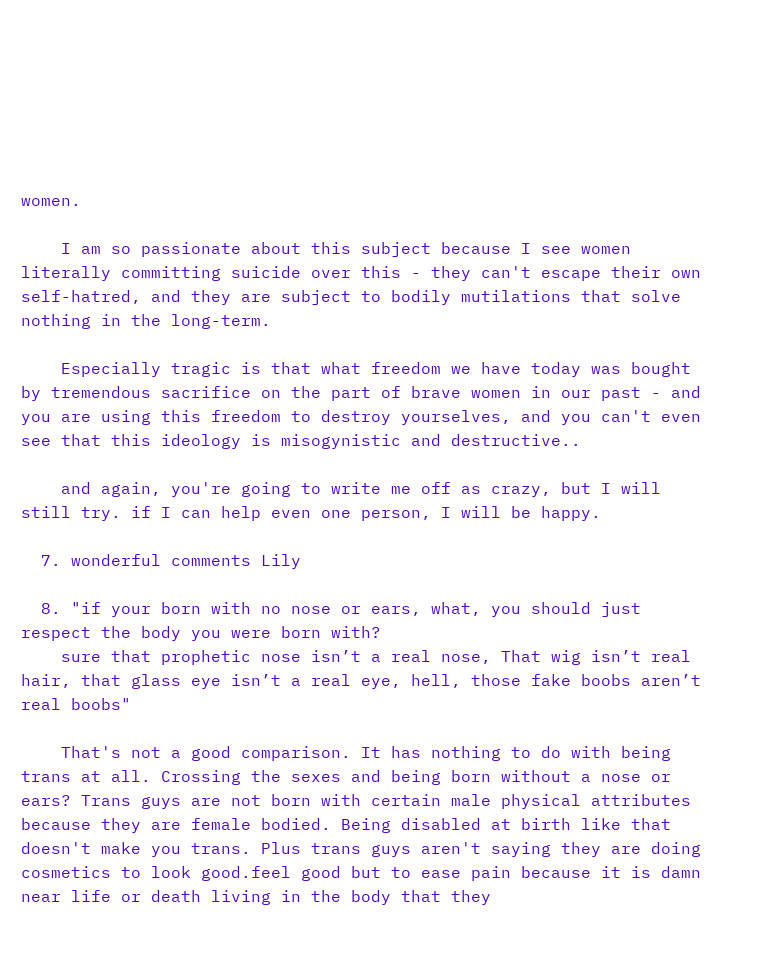women.

    I am so passionate about this subject because I see women literally committing suicide over this - they can't escape their own self-hatred, and they are subject to bodily mutilations that solve nothing in the long-term.

    Especially tragic is that what freedom we have today was bought by tremendous sacrifice on the part of brave women in our past - and you are using this freedom to destroy yourselves, and you can't even see that this ideology is misogynistic and destructive..

    and again, you're going to write me off as crazy, but I will still try. if I can help even one person, I will be happy.

  7. wonderful comments Lily

  8. "if your born with no nose or ears, what, you should just respect the body you were born with?
    sure that prophetic nose isn’t a real nose, That wig isn’t real hair, that glass eye isn’t a real eye, hell, those fake boobs aren’t real boobs"

    That's not a good comparison. It has nothing to do with being trans at all. Crossing the sexes and being born without a nose or ears? Trans guys are not born with certain male physical attributes because they are female bodied. Being disabled at birth like that doesn't make you trans. Plus trans guys aren't saying they are doing cosmetics to look good.feel good but to ease pain because it is damn near life or death living in the body that they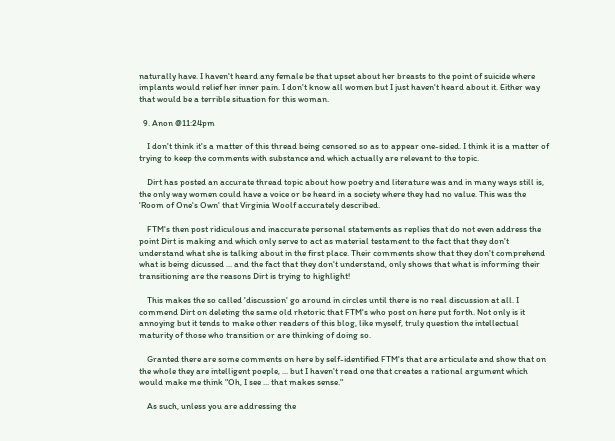naturally have. I haven't heard any female be that upset about her breasts to the point of suicide where implants would relief her inner pain. I don't know all women but I just haven't heard about it. Either way that would be a terrible situation for this woman.

  9. Anon @11:24pm

    I don't think it's a matter of this thread being censored so as to appear one-sided. I think it is a matter of trying to keep the comments with substance and which actually are relevant to the topic.

    Dirt has posted an accurate thread topic about how poetry and literature was and in many ways still is, the only way women could have a voice or be heard in a society where they had no value. This was the 'Room of One's Own' that Virginia Woolf accurately described.

    FTM's then post ridiculous and inaccurate personal statements as replies that do not even address the point Dirt is making and which only serve to act as material testament to the fact that they don't understand what she is talking about in the first place. Their comments show that they don't comprehend what is being dicussed ... and the fact that they don't understand, only shows that what is informing their transitioning are the reasons Dirt is trying to highlight!

    This makes the so called 'discussion' go around in circles until there is no real discussion at all. I commend Dirt on deleting the same old rhetoric that FTM's who post on here put forth. Not only is it annoying but it tends to make other readers of this blog, like myself, truly question the intellectual maturity of those who transition or are thinking of doing so.

    Granted there are some comments on here by self-identified FTM's that are articulate and show that on the whole they are intelligent poeple, ... but I haven't read one that creates a rational argument which would make me think "Oh, I see ... that makes sense."

    As such, unless you are addressing the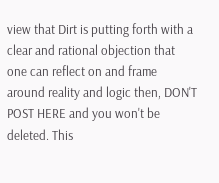view that Dirt is putting forth with a clear and rational objection that one can reflect on and frame around reality and logic then, DON'T POST HERE and you won't be deleted. This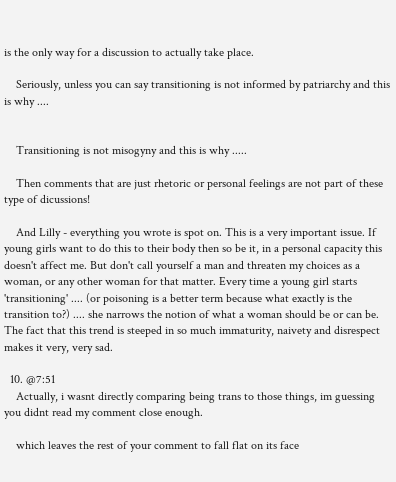is the only way for a discussion to actually take place.

    Seriously, unless you can say transitioning is not informed by patriarchy and this is why ....


    Transitioning is not misogyny and this is why .....

    Then comments that are just rhetoric or personal feelings are not part of these type of dicussions!

    And Lilly - everything you wrote is spot on. This is a very important issue. If young girls want to do this to their body then so be it, in a personal capacity this doesn't affect me. But don't call yourself a man and threaten my choices as a woman, or any other woman for that matter. Every time a young girl starts 'transitioning' .... (or poisoning is a better term because what exactly is the transition to?) .... she narrows the notion of what a woman should be or can be. The fact that this trend is steeped in so much immaturity, naivety and disrespect makes it very, very sad.

  10. @7:51
    Actually, i wasnt directly comparing being trans to those things, im guessing you didnt read my comment close enough.

    which leaves the rest of your comment to fall flat on its face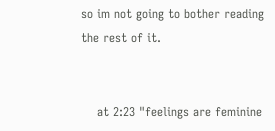so im not going to bother reading the rest of it.


    at 2:23 "feelings are feminine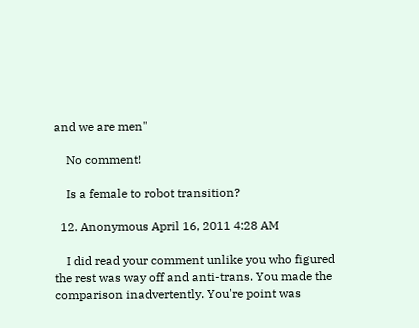and we are men"

    No comment!

    Is a female to robot transition?

  12. Anonymous April 16, 2011 4:28 AM

    I did read your comment unlike you who figured the rest was way off and anti-trans. You made the comparison inadvertently. You're point was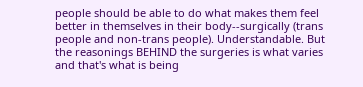people should be able to do what makes them feel better in themselves in their body--surgically (trans people and non-trans people). Understandable. But the reasonings BEHIND the surgeries is what varies and that's what is being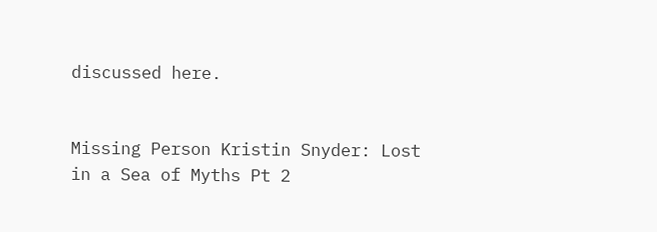discussed here.


Missing Person Kristin Snyder: Lost in a Sea of Myths Pt 2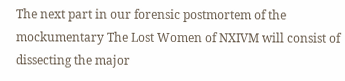The next part in our forensic postmortem of the mockumentary The Lost Women of NXIVM will consist of dissecting the major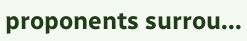proponents surrou...